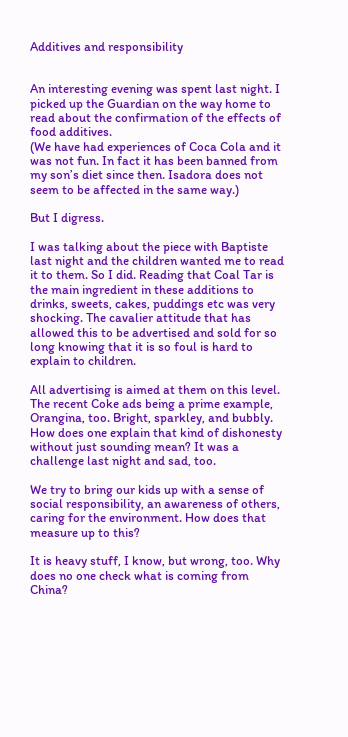Additives and responsibility


An interesting evening was spent last night. I picked up the Guardian on the way home to read about the confirmation of the effects of food additives.
(We have had experiences of Coca Cola and it was not fun. In fact it has been banned from my son’s diet since then. Isadora does not seem to be affected in the same way.)

But I digress.

I was talking about the piece with Baptiste last night and the children wanted me to read it to them. So I did. Reading that Coal Tar is the main ingredient in these additions to drinks, sweets, cakes, puddings etc was very shocking. The cavalier attitude that has allowed this to be advertised and sold for so long knowing that it is so foul is hard to explain to children.

All advertising is aimed at them on this level. The recent Coke ads being a prime example, Orangina, too. Bright, sparkley, and bubbly. How does one explain that kind of dishonesty without just sounding mean? It was a challenge last night and sad, too.

We try to bring our kids up with a sense of social responsibility, an awareness of others, caring for the environment. How does that measure up to this?

It is heavy stuff, I know, but wrong, too. Why does no one check what is coming from China?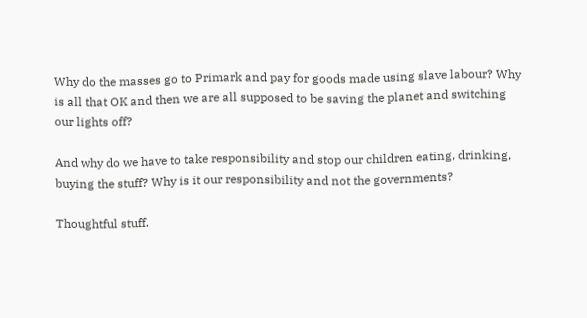Why do the masses go to Primark and pay for goods made using slave labour? Why is all that OK and then we are all supposed to be saving the planet and switching our lights off?

And why do we have to take responsibility and stop our children eating, drinking, buying the stuff? Why is it our responsibility and not the governments?

Thoughtful stuff.